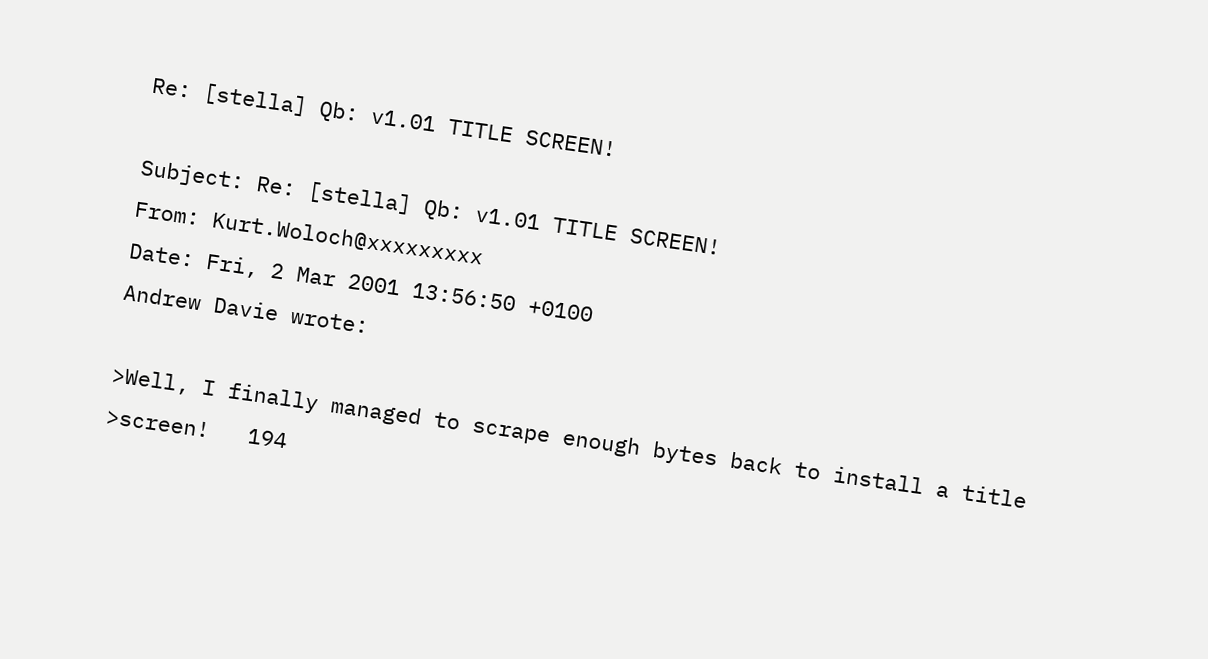Re: [stella] Qb: v1.01 TITLE SCREEN!

Subject: Re: [stella] Qb: v1.01 TITLE SCREEN!
From: Kurt.Woloch@xxxxxxxxx
Date: Fri, 2 Mar 2001 13:56:50 +0100
Andrew Davie wrote:

>Well, I finally managed to scrape enough bytes back to install a title
>screen!   194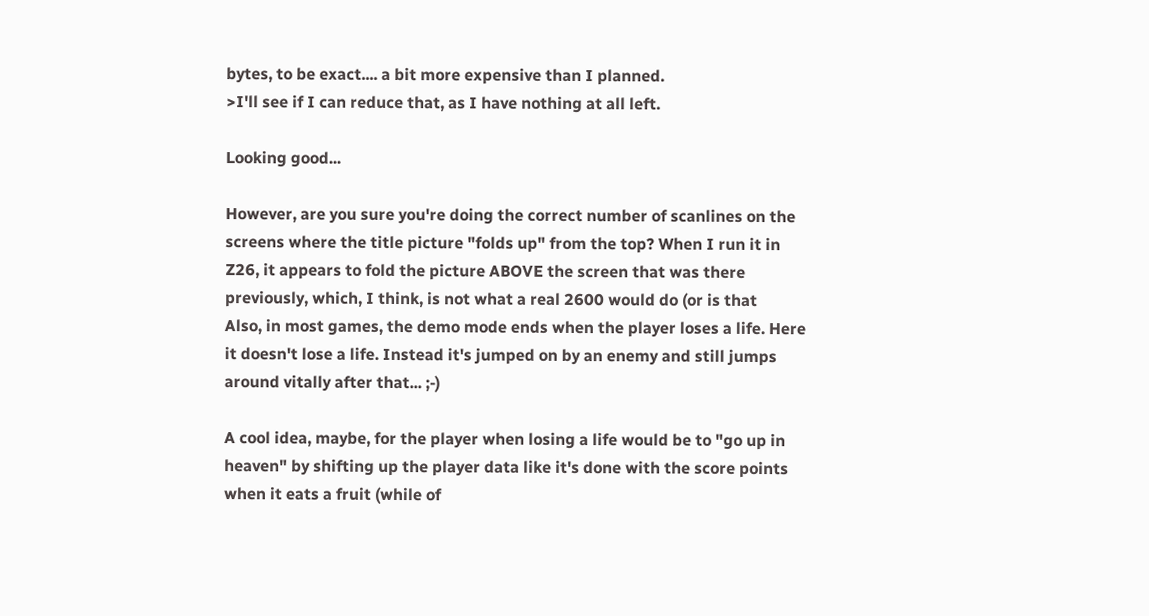bytes, to be exact.... a bit more expensive than I planned.
>I'll see if I can reduce that, as I have nothing at all left.

Looking good...

However, are you sure you're doing the correct number of scanlines on the
screens where the title picture "folds up" from the top? When I run it in
Z26, it appears to fold the picture ABOVE the screen that was there
previously, which, I think, is not what a real 2600 would do (or is that
Also, in most games, the demo mode ends when the player loses a life. Here
it doesn't lose a life. Instead it's jumped on by an enemy and still jumps
around vitally after that... ;-)

A cool idea, maybe, for the player when losing a life would be to "go up in
heaven" by shifting up the player data like it's done with the score points
when it eats a fruit (while of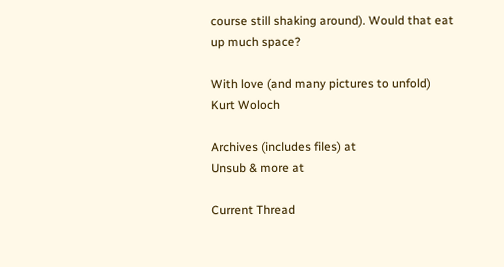course still shaking around). Would that eat
up much space?

With love (and many pictures to unfold)
Kurt Woloch

Archives (includes files) at
Unsub & more at

Current Thread